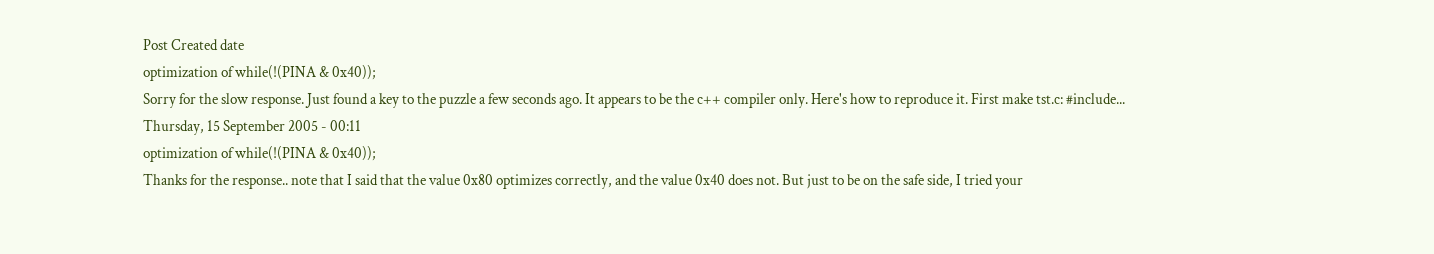Post Created date
optimization of while(!(PINA & 0x40));
Sorry for the slow response. Just found a key to the puzzle a few seconds ago. It appears to be the c++ compiler only. Here's how to reproduce it. First make tst.c: #include...
Thursday, 15 September 2005 - 00:11
optimization of while(!(PINA & 0x40));
Thanks for the response.. note that I said that the value 0x80 optimizes correctly, and the value 0x40 does not. But just to be on the safe side, I tried your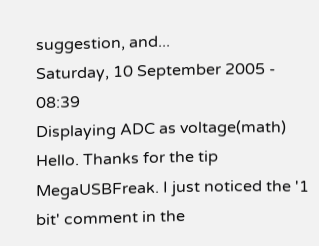suggestion, and...
Saturday, 10 September 2005 - 08:39
Displaying ADC as voltage(math)
Hello. Thanks for the tip MegaUSBFreak. I just noticed the '1 bit' comment in the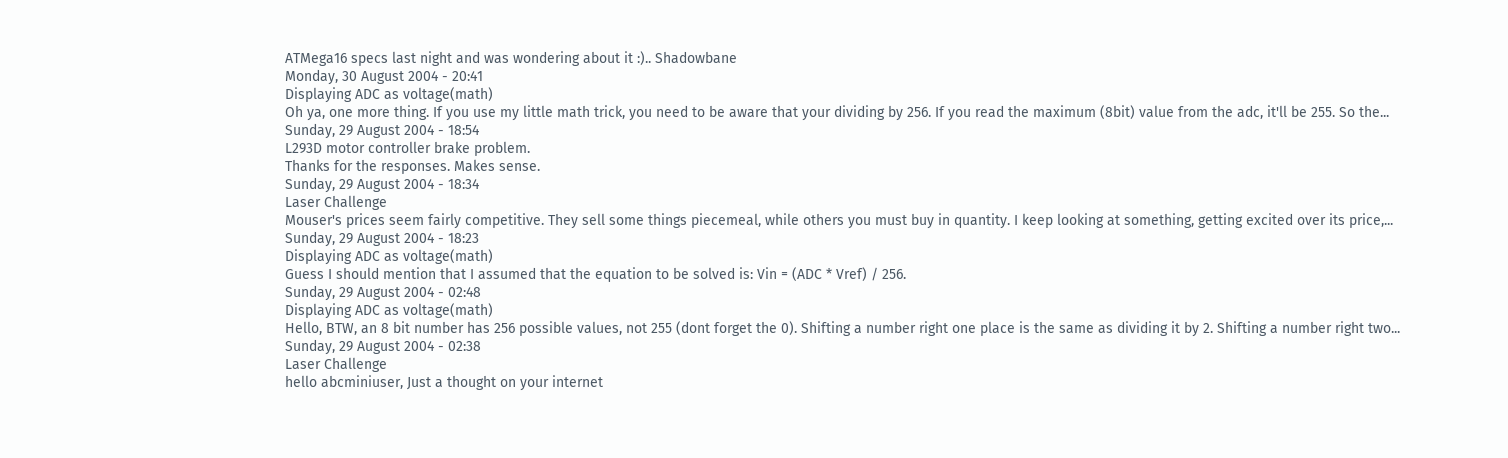ATMega16 specs last night and was wondering about it :).. Shadowbane
Monday, 30 August 2004 - 20:41
Displaying ADC as voltage(math)
Oh ya, one more thing. If you use my little math trick, you need to be aware that your dividing by 256. If you read the maximum (8bit) value from the adc, it'll be 255. So the...
Sunday, 29 August 2004 - 18:54
L293D motor controller brake problem.
Thanks for the responses. Makes sense.
Sunday, 29 August 2004 - 18:34
Laser Challenge
Mouser's prices seem fairly competitive. They sell some things piecemeal, while others you must buy in quantity. I keep looking at something, getting excited over its price,...
Sunday, 29 August 2004 - 18:23
Displaying ADC as voltage(math)
Guess I should mention that I assumed that the equation to be solved is: Vin = (ADC * Vref) / 256.
Sunday, 29 August 2004 - 02:48
Displaying ADC as voltage(math)
Hello, BTW, an 8 bit number has 256 possible values, not 255 (dont forget the 0). Shifting a number right one place is the same as dividing it by 2. Shifting a number right two...
Sunday, 29 August 2004 - 02:38
Laser Challenge
hello abcminiuser, Just a thought on your internet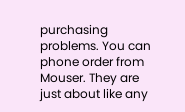purchasing problems. You can phone order from Mouser. They are just about like any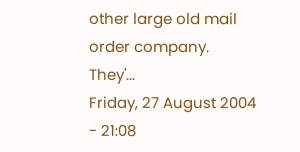other large old mail order company. They'...
Friday, 27 August 2004 - 21:08